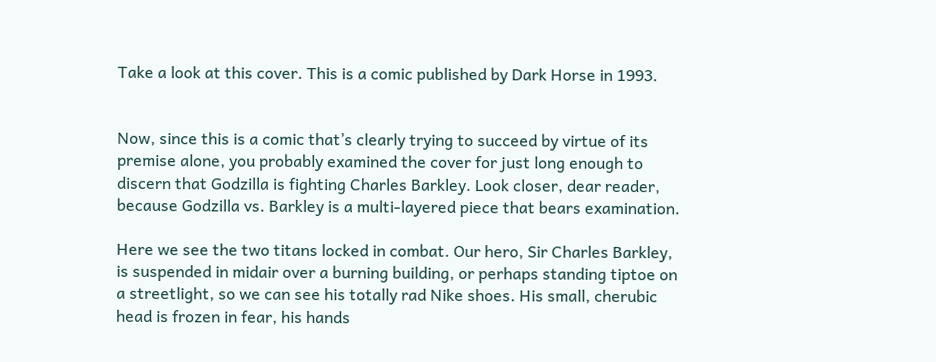Take a look at this cover. This is a comic published by Dark Horse in 1993.


Now, since this is a comic that’s clearly trying to succeed by virtue of its premise alone, you probably examined the cover for just long enough to discern that Godzilla is fighting Charles Barkley. Look closer, dear reader, because Godzilla vs. Barkley is a multi-layered piece that bears examination.

Here we see the two titans locked in combat. Our hero, Sir Charles Barkley, is suspended in midair over a burning building, or perhaps standing tiptoe on a streetlight, so we can see his totally rad Nike shoes. His small, cherubic head is frozen in fear, his hands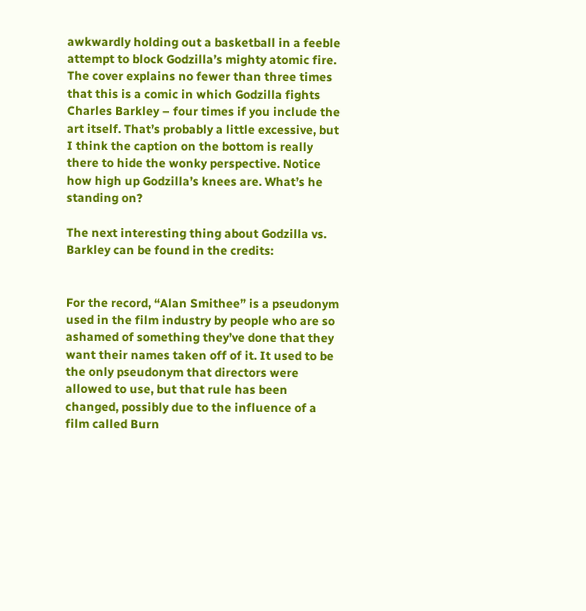awkwardly holding out a basketball in a feeble attempt to block Godzilla’s mighty atomic fire. The cover explains no fewer than three times that this is a comic in which Godzilla fights Charles Barkley – four times if you include the art itself. That’s probably a little excessive, but I think the caption on the bottom is really there to hide the wonky perspective. Notice how high up Godzilla’s knees are. What’s he standing on?

The next interesting thing about Godzilla vs. Barkley can be found in the credits:


For the record, “Alan Smithee” is a pseudonym used in the film industry by people who are so ashamed of something they’ve done that they want their names taken off of it. It used to be the only pseudonym that directors were allowed to use, but that rule has been changed, possibly due to the influence of a film called Burn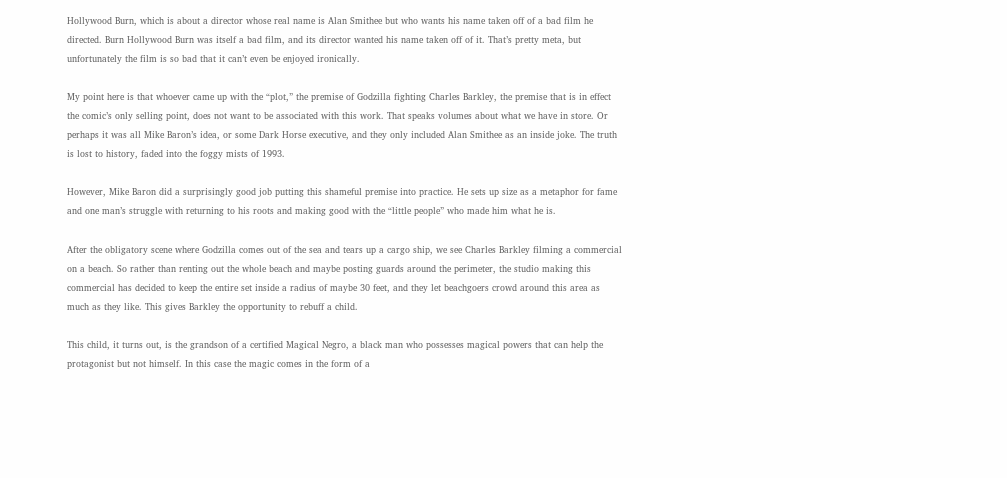Hollywood Burn, which is about a director whose real name is Alan Smithee but who wants his name taken off of a bad film he directed. Burn Hollywood Burn was itself a bad film, and its director wanted his name taken off of it. That’s pretty meta, but unfortunately the film is so bad that it can’t even be enjoyed ironically.

My point here is that whoever came up with the “plot,” the premise of Godzilla fighting Charles Barkley, the premise that is in effect the comic’s only selling point, does not want to be associated with this work. That speaks volumes about what we have in store. Or perhaps it was all Mike Baron’s idea, or some Dark Horse executive, and they only included Alan Smithee as an inside joke. The truth is lost to history, faded into the foggy mists of 1993.

However, Mike Baron did a surprisingly good job putting this shameful premise into practice. He sets up size as a metaphor for fame and one man’s struggle with returning to his roots and making good with the “little people” who made him what he is.

After the obligatory scene where Godzilla comes out of the sea and tears up a cargo ship, we see Charles Barkley filming a commercial on a beach. So rather than renting out the whole beach and maybe posting guards around the perimeter, the studio making this commercial has decided to keep the entire set inside a radius of maybe 30 feet, and they let beachgoers crowd around this area as much as they like. This gives Barkley the opportunity to rebuff a child.

This child, it turns out, is the grandson of a certified Magical Negro, a black man who possesses magical powers that can help the protagonist but not himself. In this case the magic comes in the form of a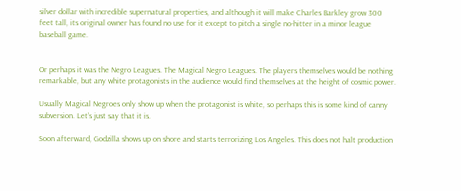silver dollar with incredible supernatural properties, and although it will make Charles Barkley grow 300 feet tall, its original owner has found no use for it except to pitch a single no-hitter in a minor league baseball game.


Or perhaps it was the Negro Leagues. The Magical Negro Leagues. The players themselves would be nothing remarkable, but any white protagonists in the audience would find themselves at the height of cosmic power.

Usually Magical Negroes only show up when the protagonist is white, so perhaps this is some kind of canny subversion. Let’s just say that it is.

Soon afterward, Godzilla shows up on shore and starts terrorizing Los Angeles. This does not halt production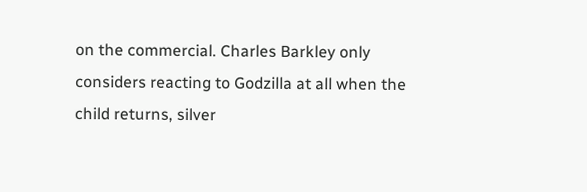on the commercial. Charles Barkley only considers reacting to Godzilla at all when the child returns, silver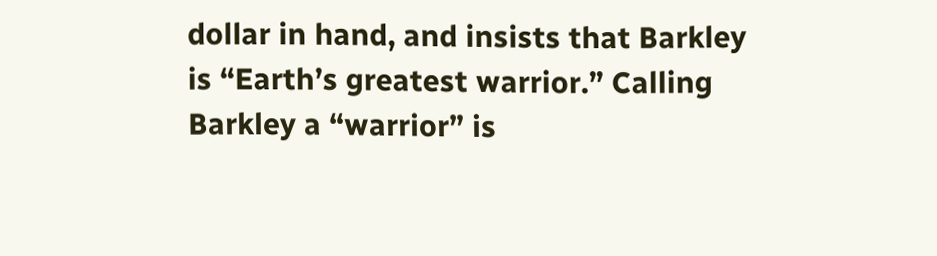dollar in hand, and insists that Barkley is “Earth’s greatest warrior.” Calling Barkley a “warrior” is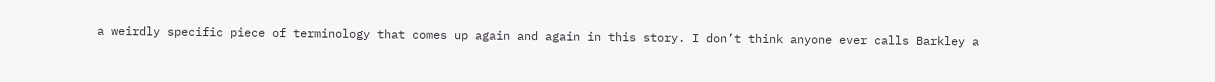a weirdly specific piece of terminology that comes up again and again in this story. I don’t think anyone ever calls Barkley a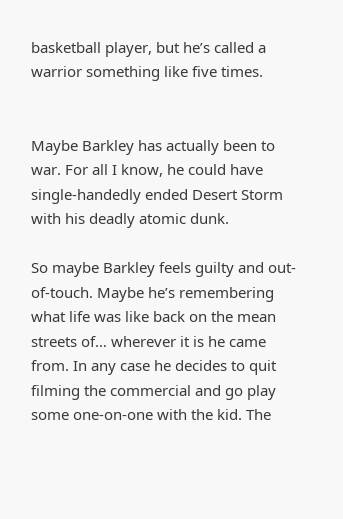basketball player, but he’s called a warrior something like five times.


Maybe Barkley has actually been to war. For all I know, he could have single-handedly ended Desert Storm with his deadly atomic dunk.

So maybe Barkley feels guilty and out-of-touch. Maybe he’s remembering what life was like back on the mean streets of… wherever it is he came from. In any case he decides to quit filming the commercial and go play some one-on-one with the kid. The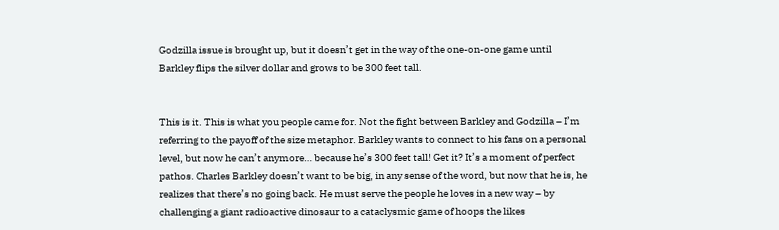Godzilla issue is brought up, but it doesn’t get in the way of the one-on-one game until Barkley flips the silver dollar and grows to be 300 feet tall.


This is it. This is what you people came for. Not the fight between Barkley and Godzilla – I’m referring to the payoff of the size metaphor. Barkley wants to connect to his fans on a personal level, but now he can’t anymore… because he’s 300 feet tall! Get it? It’s a moment of perfect pathos. Charles Barkley doesn’t want to be big, in any sense of the word, but now that he is, he realizes that there’s no going back. He must serve the people he loves in a new way – by challenging a giant radioactive dinosaur to a cataclysmic game of hoops the likes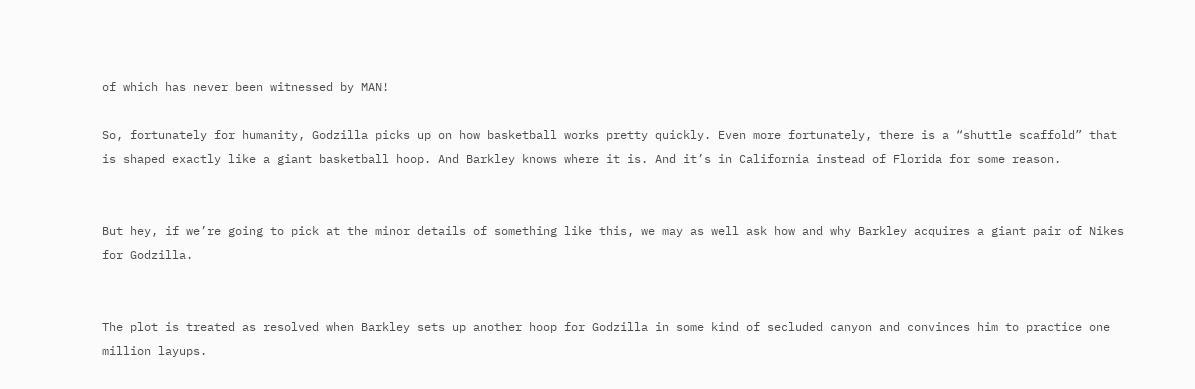of which has never been witnessed by MAN!

So, fortunately for humanity, Godzilla picks up on how basketball works pretty quickly. Even more fortunately, there is a “shuttle scaffold” that is shaped exactly like a giant basketball hoop. And Barkley knows where it is. And it’s in California instead of Florida for some reason.


But hey, if we’re going to pick at the minor details of something like this, we may as well ask how and why Barkley acquires a giant pair of Nikes for Godzilla.


The plot is treated as resolved when Barkley sets up another hoop for Godzilla in some kind of secluded canyon and convinces him to practice one million layups.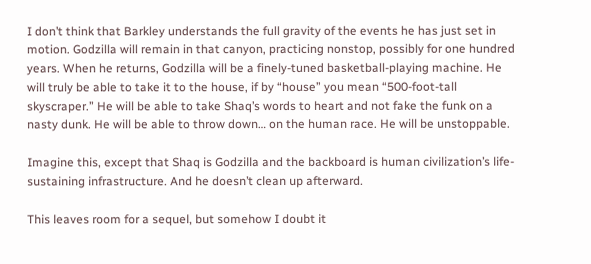I don’t think that Barkley understands the full gravity of the events he has just set in motion. Godzilla will remain in that canyon, practicing nonstop, possibly for one hundred years. When he returns, Godzilla will be a finely-tuned basketball-playing machine. He will truly be able to take it to the house, if by “house” you mean “500-foot-tall skyscraper.” He will be able to take Shaq’s words to heart and not fake the funk on a nasty dunk. He will be able to throw down… on the human race. He will be unstoppable.

Imagine this, except that Shaq is Godzilla and the backboard is human civilization’s life-sustaining infrastructure. And he doesn’t clean up afterward.

This leaves room for a sequel, but somehow I doubt it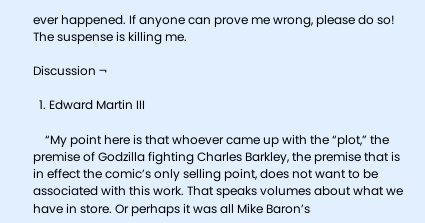ever happened. If anyone can prove me wrong, please do so! The suspense is killing me.

Discussion ¬

  1. Edward Martin III

    “My point here is that whoever came up with the “plot,” the premise of Godzilla fighting Charles Barkley, the premise that is in effect the comic’s only selling point, does not want to be associated with this work. That speaks volumes about what we have in store. Or perhaps it was all Mike Baron’s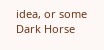idea, or some Dark Horse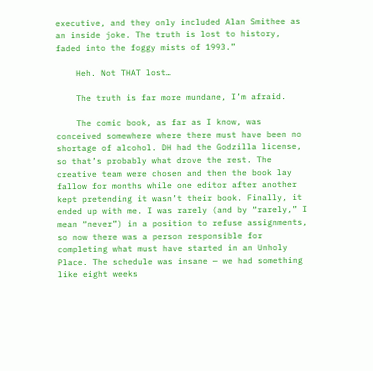executive, and they only included Alan Smithee as an inside joke. The truth is lost to history, faded into the foggy mists of 1993.”

    Heh. Not THAT lost…

    The truth is far more mundane, I’m afraid.

    The comic book, as far as I know, was conceived somewhere where there must have been no shortage of alcohol. DH had the Godzilla license, so that’s probably what drove the rest. The creative team were chosen and then the book lay fallow for months while one editor after another kept pretending it wasn’t their book. Finally, it ended up with me. I was rarely (and by “rarely,” I mean “never”) in a position to refuse assignments, so now there was a person responsible for completing what must have started in an Unholy Place. The schedule was insane — we had something like eight weeks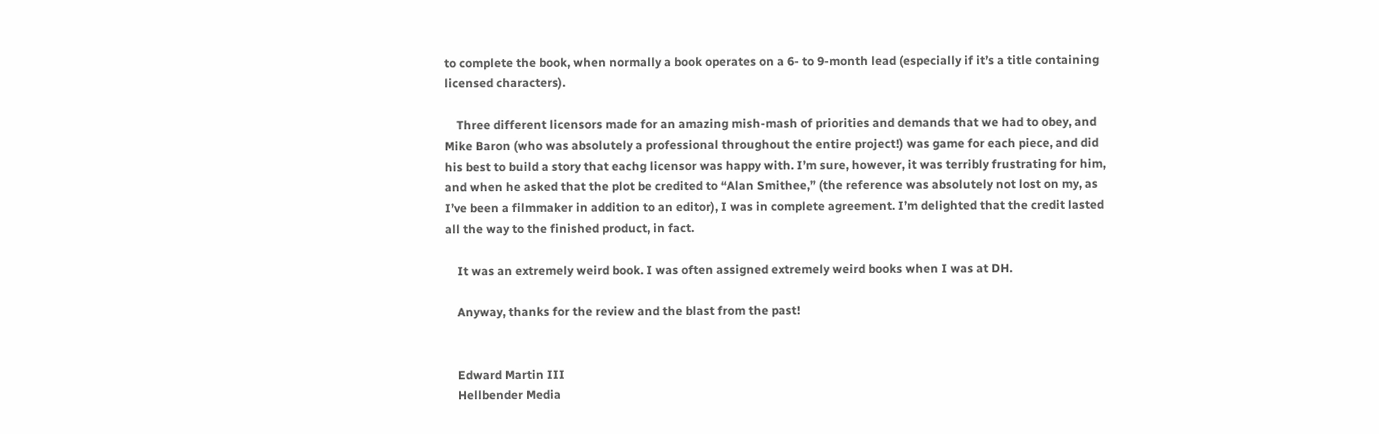to complete the book, when normally a book operates on a 6- to 9-month lead (especially if it’s a title containing licensed characters).

    Three different licensors made for an amazing mish-mash of priorities and demands that we had to obey, and Mike Baron (who was absolutely a professional throughout the entire project!) was game for each piece, and did his best to build a story that eachg licensor was happy with. I’m sure, however, it was terribly frustrating for him, and when he asked that the plot be credited to “Alan Smithee,” (the reference was absolutely not lost on my, as I’ve been a filmmaker in addition to an editor), I was in complete agreement. I’m delighted that the credit lasted all the way to the finished product, in fact.

    It was an extremely weird book. I was often assigned extremely weird books when I was at DH.

    Anyway, thanks for the review and the blast from the past!


    Edward Martin III
    Hellbender Media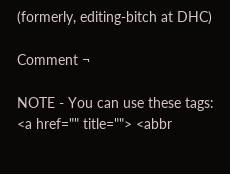(formerly, editing-bitch at DHC)

Comment ¬

NOTE - You can use these tags:
<a href="" title=""> <abbr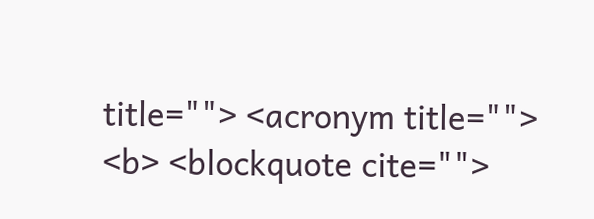title=""> <acronym title=""> <b> <blockquote cite="">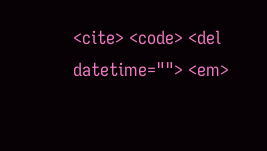<cite> <code> <del datetime=""> <em>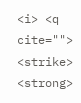<i> <q cite=""> <strike> <strong>